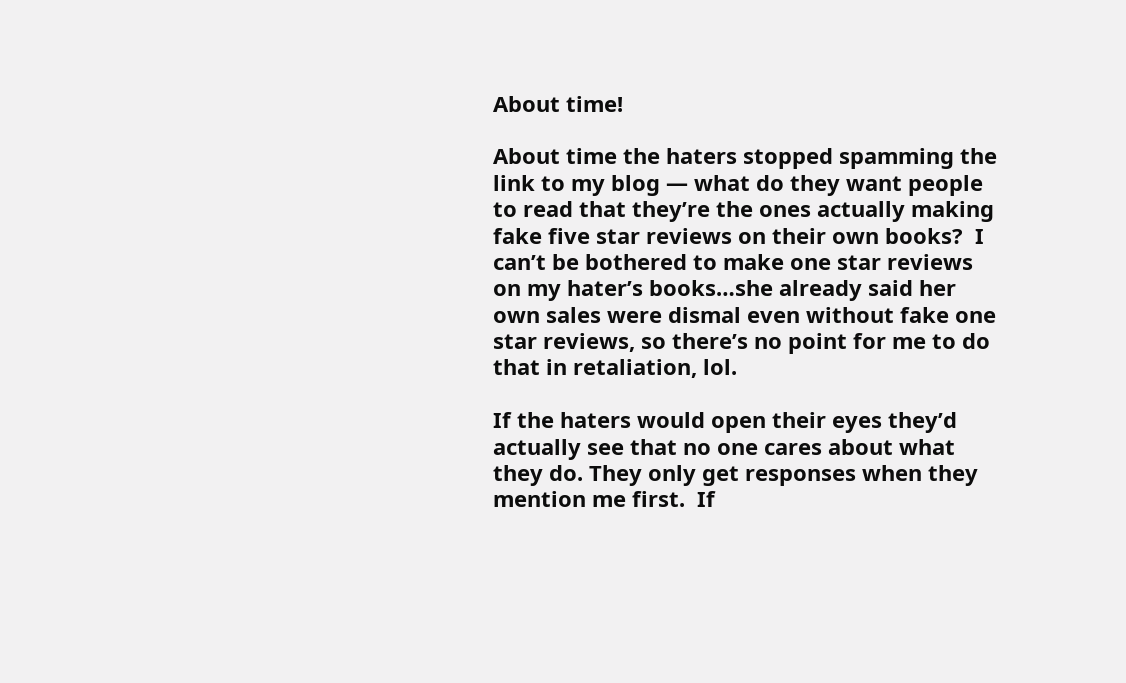About time!

About time the haters stopped spamming the link to my blog — what do they want people to read that they’re the ones actually making fake five star reviews on their own books?  I can’t be bothered to make one star reviews on my hater’s books…she already said her own sales were dismal even without fake one star reviews, so there’s no point for me to do that in retaliation, lol.

If the haters would open their eyes they’d actually see that no one cares about what they do. They only get responses when they mention me first.  If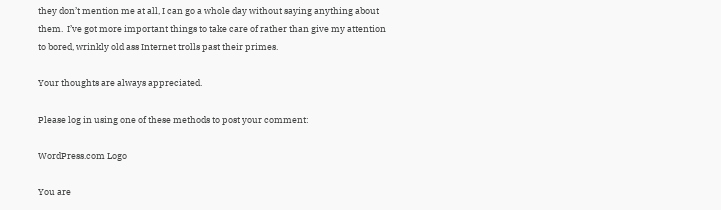they don’t mention me at all, I can go a whole day without saying anything about them.  I’ve got more important things to take care of rather than give my attention to bored, wrinkly old ass Internet trolls past their primes.

Your thoughts are always appreciated.

Please log in using one of these methods to post your comment:

WordPress.com Logo

You are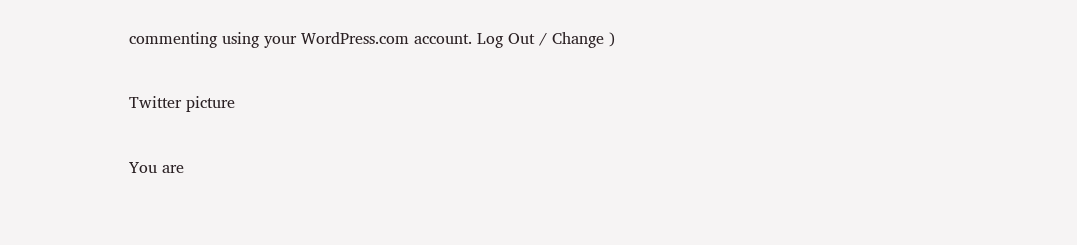commenting using your WordPress.com account. Log Out / Change )

Twitter picture

You are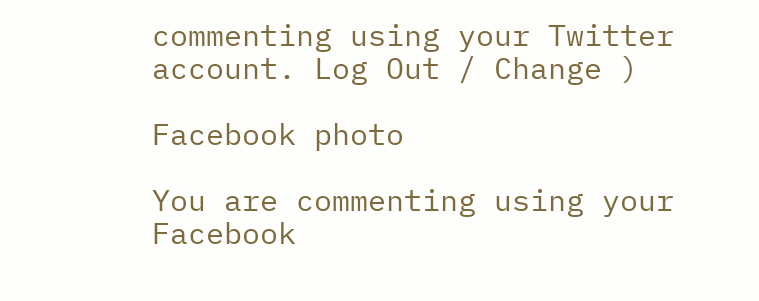commenting using your Twitter account. Log Out / Change )

Facebook photo

You are commenting using your Facebook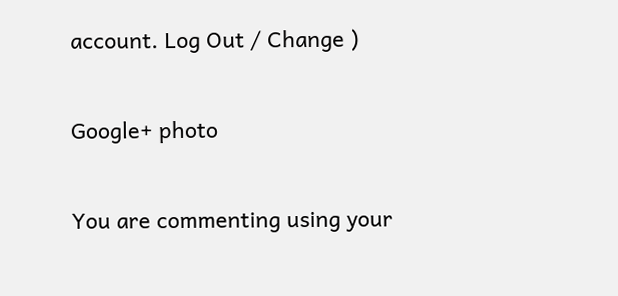account. Log Out / Change )

Google+ photo

You are commenting using your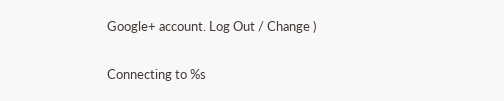Google+ account. Log Out / Change )

Connecting to %s